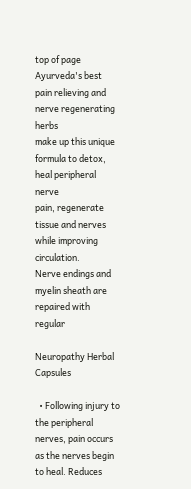top of page
Ayurveda's best pain relieving and nerve regenerating herbs
make up this unique formula to detox, heal peripheral nerve
pain, regenerate tissue and nerves while improving circulation.
Nerve endings and myelin sheath are repaired with regular

Neuropathy Herbal Capsules

  • Following injury to the peripheral nerves, pain occurs as the nerves begin to heal. Reduces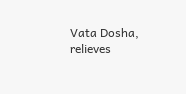Vata Dosha, relieves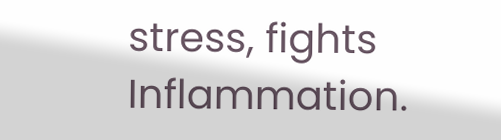stress, fights Inflammation.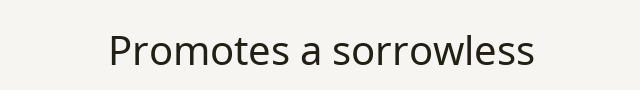Promotes a sorrowless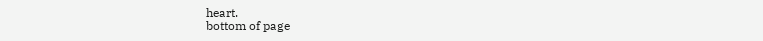heart.
bottom of page